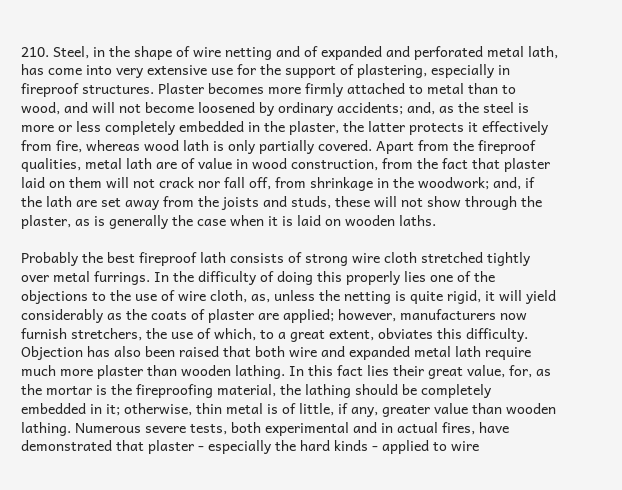210. Steel, in the shape of wire netting and of expanded and perforated metal lath, has come into very extensive use for the support of plastering, especially in fireproof structures. Plaster becomes more firmly attached to metal than to wood, and will not become loosened by ordinary accidents; and, as the steel is more or less completely embedded in the plaster, the latter protects it effectively from fire, whereas wood lath is only partially covered. Apart from the fireproof qualities, metal lath are of value in wood construction, from the fact that plaster laid on them will not crack nor fall off, from shrinkage in the woodwork; and, if the lath are set away from the joists and studs, these will not show through the plaster, as is generally the case when it is laid on wooden laths.

Probably the best fireproof lath consists of strong wire cloth stretched tightly over metal furrings. In the difficulty of doing this properly lies one of the objections to the use of wire cloth, as, unless the netting is quite rigid, it will yield considerably as the coats of plaster are applied; however, manufacturers now furnish stretchers, the use of which, to a great extent, obviates this difficulty. Objection has also been raised that both wire and expanded metal lath require much more plaster than wooden lathing. In this fact lies their great value, for, as the mortar is the fireproofing material, the lathing should be completely embedded in it; otherwise, thin metal is of little, if any, greater value than wooden lathing. Numerous severe tests, both experimental and in actual fires, have demonstrated that plaster - especially the hard kinds - applied to wire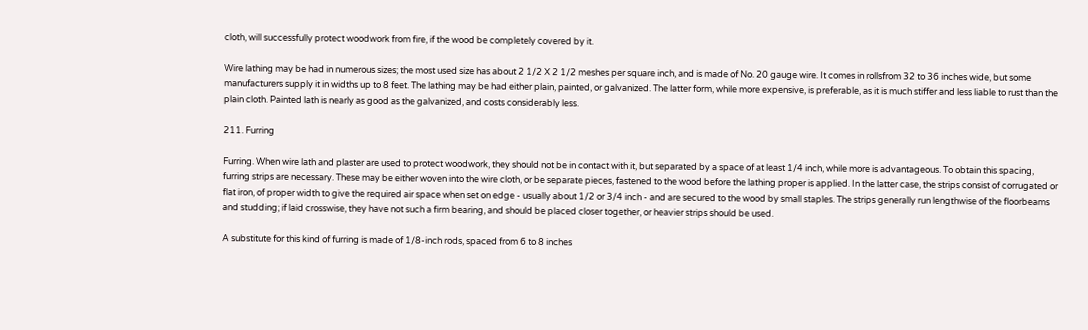cloth, will successfully protect woodwork from fire, if the wood be completely covered by it.

Wire lathing may be had in numerous sizes; the most used size has about 2 1/2 X 2 1/2 meshes per square inch, and is made of No. 20 gauge wire. It comes in rollsfrom 32 to 36 inches wide, but some manufacturers supply it in widths up to 8 feet. The lathing may be had either plain, painted, or galvanized. The latter form, while more expensive, is preferable, as it is much stiffer and less liable to rust than the plain cloth. Painted lath is nearly as good as the galvanized, and costs considerably less.

211. Furring

Furring. When wire lath and plaster are used to protect woodwork, they should not be in contact with it, but separated by a space of at least 1/4 inch, while more is advantageous. To obtain this spacing, furring strips are necessary. These may be either woven into the wire cloth, or be separate pieces, fastened to the wood before the lathing proper is applied. In the latter case, the strips consist of corrugated or flat iron, of proper width to give the required air space when set on edge - usually about 1/2 or 3/4 inch - and are secured to the wood by small staples. The strips generally run lengthwise of the floorbeams and studding; if laid crosswise, they have not such a firm bearing, and should be placed closer together, or heavier strips should be used.

A substitute for this kind of furring is made of 1/8-inch rods, spaced from 6 to 8 inches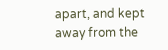apart, and kept away from the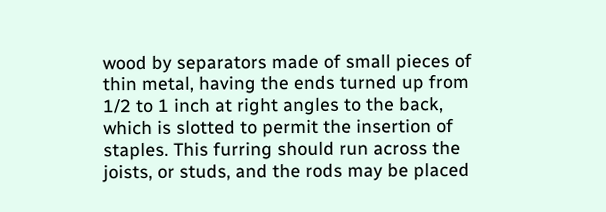wood by separators made of small pieces of thin metal, having the ends turned up from 1/2 to 1 inch at right angles to the back, which is slotted to permit the insertion of staples. This furring should run across the joists, or studs, and the rods may be placed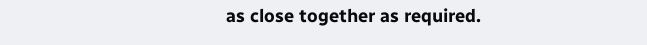as close together as required.